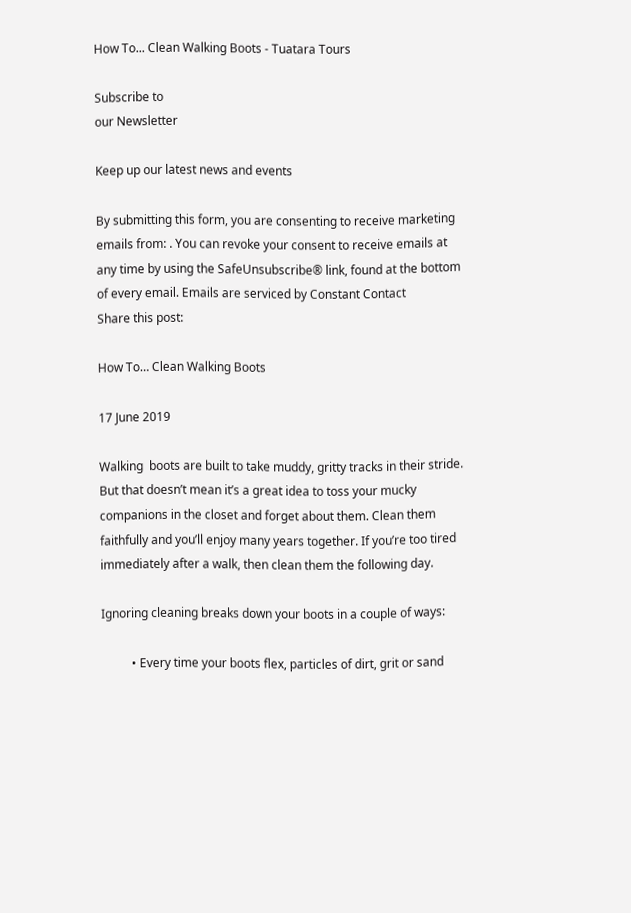How To... Clean Walking Boots - Tuatara Tours

Subscribe to
our Newsletter

Keep up our latest news and events

By submitting this form, you are consenting to receive marketing emails from: . You can revoke your consent to receive emails at any time by using the SafeUnsubscribe® link, found at the bottom of every email. Emails are serviced by Constant Contact
Share this post:

How To… Clean Walking Boots

17 June 2019

Walking  boots are built to take muddy, gritty tracks in their stride. But that doesn’t mean it’s a great idea to toss your mucky companions in the closet and forget about them. Clean them faithfully and you’ll enjoy many years together. If you’re too tired immediately after a walk, then clean them the following day.

Ignoring cleaning breaks down your boots in a couple of ways:

          • Every time your boots flex, particles of dirt, grit or sand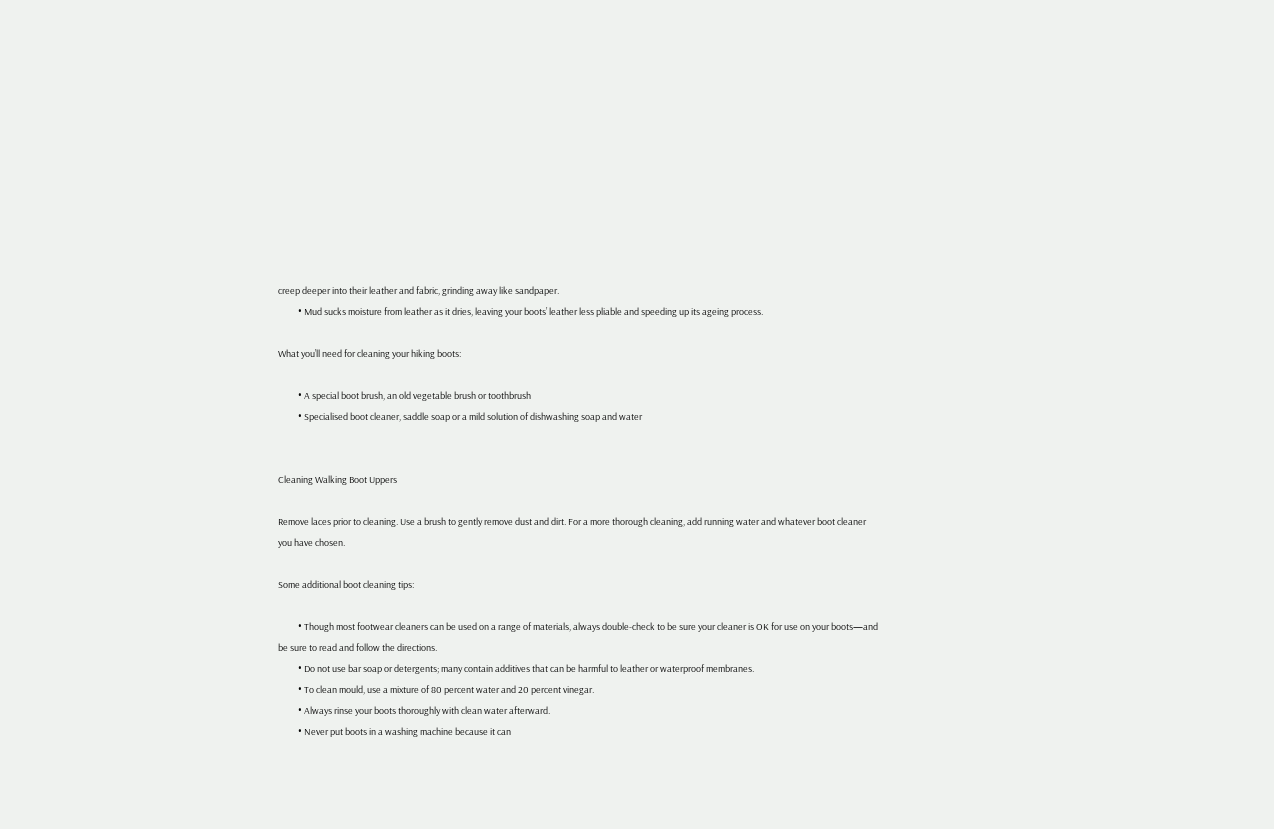creep deeper into their leather and fabric, grinding away like sandpaper.
          • Mud sucks moisture from leather as it dries, leaving your boots’ leather less pliable and speeding up its ageing process.

What you’ll need for cleaning your hiking boots:

          • A special boot brush, an old vegetable brush or toothbrush
          • Specialised boot cleaner, saddle soap or a mild solution of dishwashing soap and water


Cleaning Walking Boot Uppers

Remove laces prior to cleaning. Use a brush to gently remove dust and dirt. For a more thorough cleaning, add running water and whatever boot cleaner you have chosen.

Some additional boot cleaning tips:

          • Though most footwear cleaners can be used on a range of materials, always double-check to be sure your cleaner is OK for use on your boots—and be sure to read and follow the directions.
          • Do not use bar soap or detergents; many contain additives that can be harmful to leather or waterproof membranes.
          • To clean mould, use a mixture of 80 percent water and 20 percent vinegar.
          • Always rinse your boots thoroughly with clean water afterward.
          • Never put boots in a washing machine because it can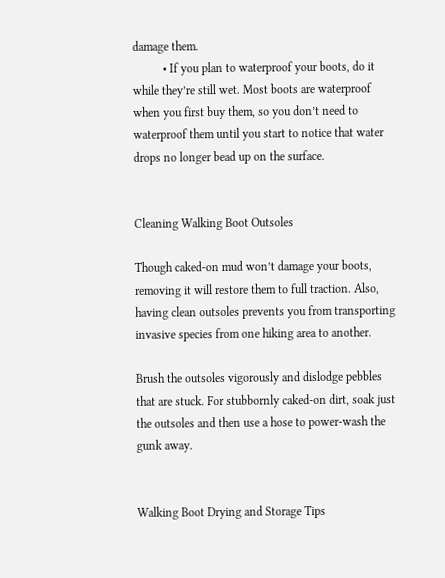damage them.
          • If you plan to waterproof your boots, do it while they’re still wet. Most boots are waterproof when you first buy them, so you don’t need to waterproof them until you start to notice that water drops no longer bead up on the surface.


Cleaning Walking Boot Outsoles

Though caked-on mud won’t damage your boots, removing it will restore them to full traction. Also, having clean outsoles prevents you from transporting invasive species from one hiking area to another.

Brush the outsoles vigorously and dislodge pebbles that are stuck. For stubbornly caked-on dirt, soak just the outsoles and then use a hose to power-wash the gunk away.


Walking Boot Drying and Storage Tips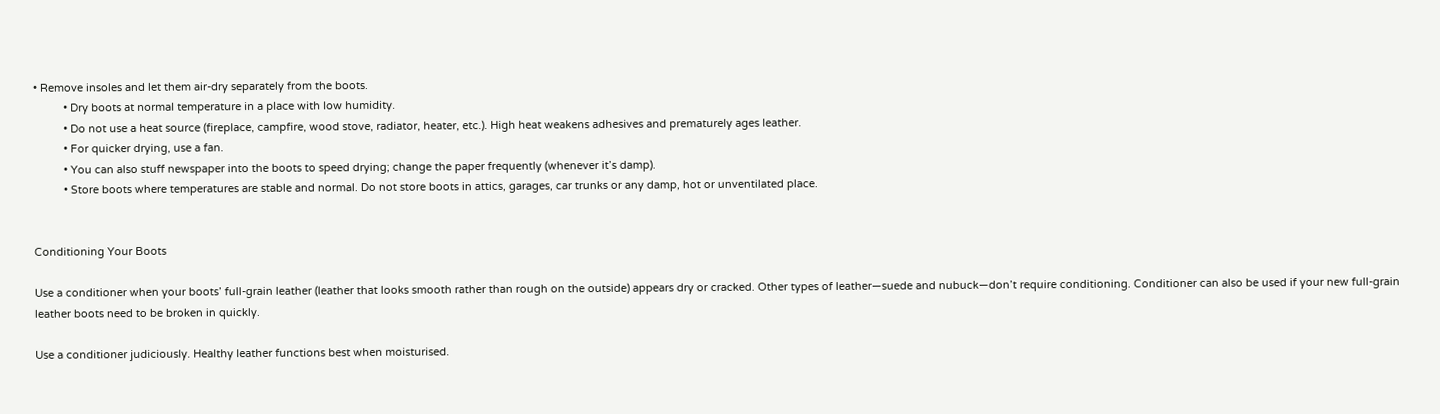• Remove insoles and let them air-dry separately from the boots.
          • Dry boots at normal temperature in a place with low humidity.
          • Do not use a heat source (fireplace, campfire, wood stove, radiator, heater, etc.). High heat weakens adhesives and prematurely ages leather.
          • For quicker drying, use a fan.
          • You can also stuff newspaper into the boots to speed drying; change the paper frequently (whenever it’s damp).
          • Store boots where temperatures are stable and normal. Do not store boots in attics, garages, car trunks or any damp, hot or unventilated place.


Conditioning Your Boots

Use a conditioner when your boots’ full-grain leather (leather that looks smooth rather than rough on the outside) appears dry or cracked. Other types of leather—suede and nubuck—don’t require conditioning. Conditioner can also be used if your new full-grain leather boots need to be broken in quickly.

Use a conditioner judiciously. Healthy leather functions best when moisturised.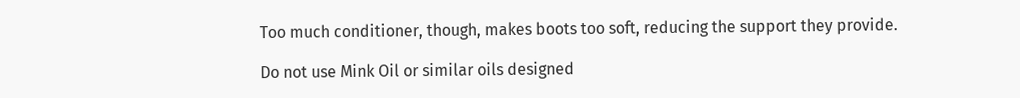Too much conditioner, though, makes boots too soft, reducing the support they provide.

Do not use Mink Oil or similar oils designed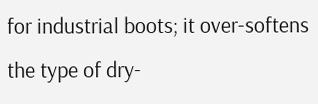for industrial boots; it over-softens the type of dry-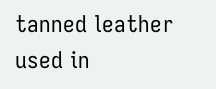tanned leather used in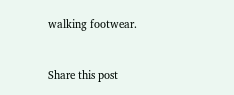walking footwear.


Share this post